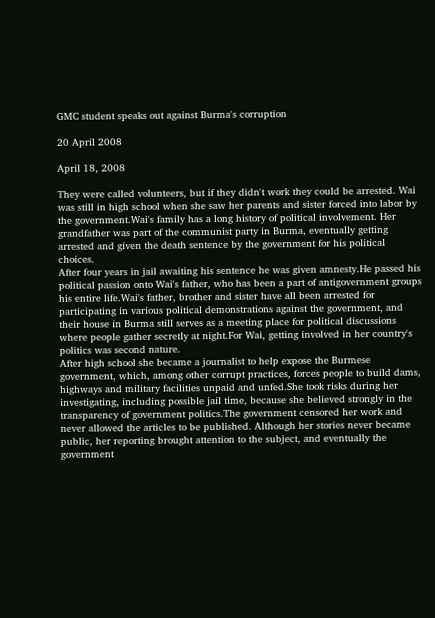GMC student speaks out against Burma's corruption

20 April 2008

April 18, 2008

They were called volunteers, but if they didn't work they could be arrested. Wai was still in high school when she saw her parents and sister forced into labor by the government.Wai's family has a long history of political involvement. Her grandfather was part of the communist party in Burma, eventually getting arrested and given the death sentence by the government for his political choices.
After four years in jail awaiting his sentence he was given amnesty.He passed his political passion onto Wai's father, who has been a part of antigovernment groups his entire life.Wai's father, brother and sister have all been arrested for participating in various political demonstrations against the government, and their house in Burma still serves as a meeting place for political discussions where people gather secretly at night.For Wai, getting involved in her country's politics was second nature.
After high school she became a journalist to help expose the Burmese government, which, among other corrupt practices, forces people to build dams, highways and military facilities unpaid and unfed.She took risks during her investigating, including possible jail time, because she believed strongly in the transparency of government politics.The government censored her work and never allowed the articles to be published. Although her stories never became public, her reporting brought attention to the subject, and eventually the government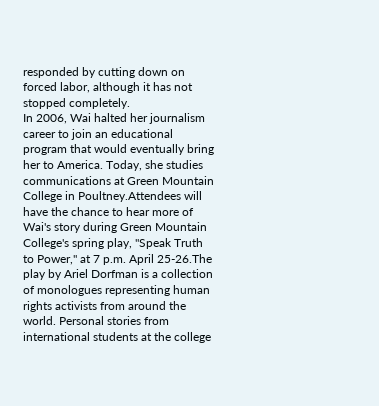responded by cutting down on forced labor, although it has not stopped completely.
In 2006, Wai halted her journalism career to join an educational program that would eventually bring her to America. Today, she studies communications at Green Mountain College in Poultney.Attendees will have the chance to hear more of Wai's story during Green Mountain College's spring play, "Speak Truth to Power," at 7 p.m. April 25-26.The play by Ariel Dorfman is a collection of monologues representing human rights activists from around the world. Personal stories from international students at the college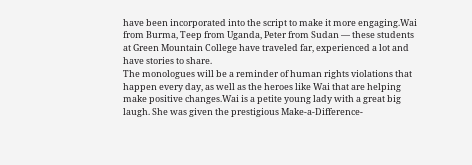have been incorporated into the script to make it more engaging.Wai from Burma, Teep from Uganda, Peter from Sudan — these students at Green Mountain College have traveled far, experienced a lot and have stories to share.
The monologues will be a reminder of human rights violations that happen every day, as well as the heroes like Wai that are helping make positive changes.Wai is a petite young lady with a great big laugh. She was given the prestigious Make-a-Difference-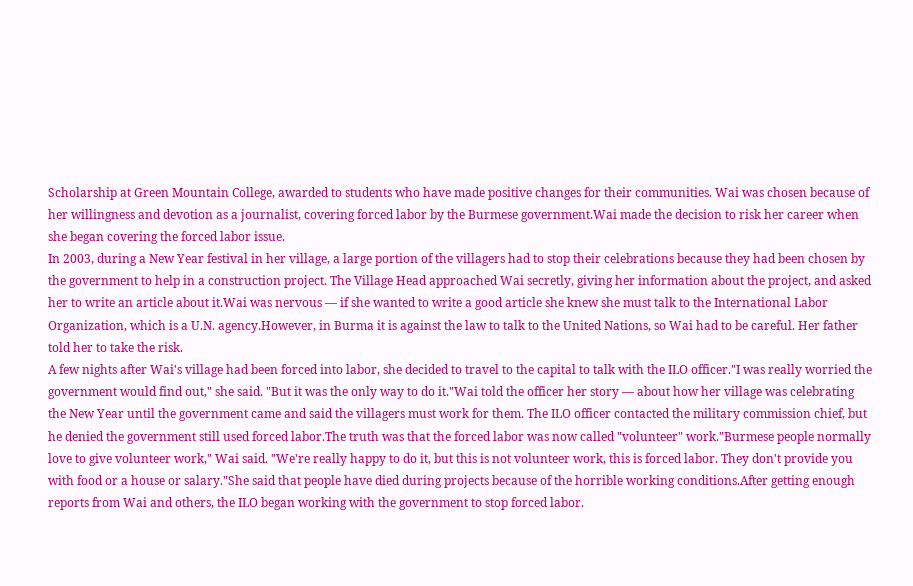Scholarship at Green Mountain College, awarded to students who have made positive changes for their communities. Wai was chosen because of her willingness and devotion as a journalist, covering forced labor by the Burmese government.Wai made the decision to risk her career when she began covering the forced labor issue.
In 2003, during a New Year festival in her village, a large portion of the villagers had to stop their celebrations because they had been chosen by the government to help in a construction project. The Village Head approached Wai secretly, giving her information about the project, and asked her to write an article about it.Wai was nervous — if she wanted to write a good article she knew she must talk to the International Labor Organization, which is a U.N. agency.However, in Burma it is against the law to talk to the United Nations, so Wai had to be careful. Her father told her to take the risk.
A few nights after Wai's village had been forced into labor, she decided to travel to the capital to talk with the ILO officer."I was really worried the government would find out," she said. "But it was the only way to do it."Wai told the officer her story — about how her village was celebrating the New Year until the government came and said the villagers must work for them. The ILO officer contacted the military commission chief, but he denied the government still used forced labor.The truth was that the forced labor was now called "volunteer" work."Burmese people normally love to give volunteer work," Wai said. "We're really happy to do it, but this is not volunteer work, this is forced labor. They don't provide you with food or a house or salary."She said that people have died during projects because of the horrible working conditions.After getting enough reports from Wai and others, the ILO began working with the government to stop forced labor.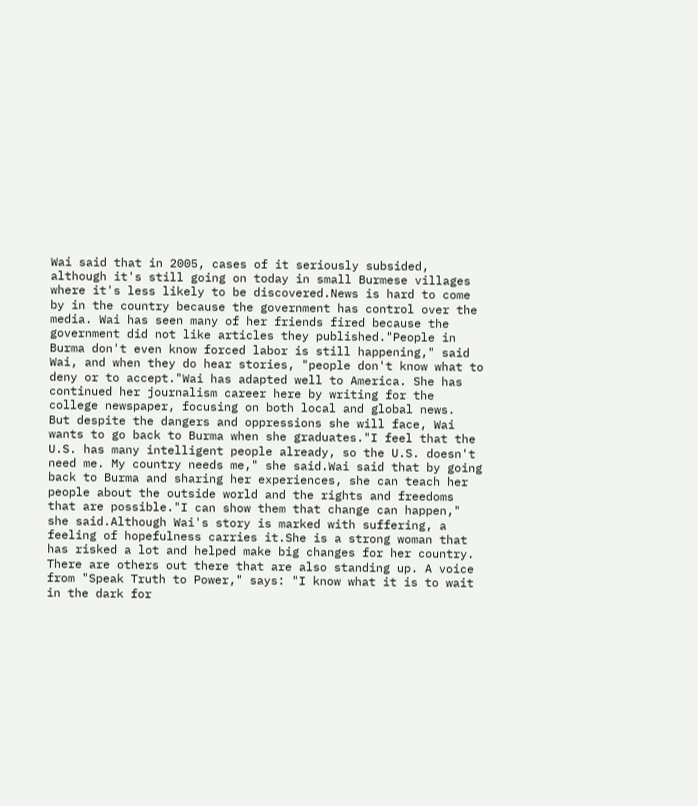Wai said that in 2005, cases of it seriously subsided, although it's still going on today in small Burmese villages where it's less likely to be discovered.News is hard to come by in the country because the government has control over the media. Wai has seen many of her friends fired because the government did not like articles they published."People in Burma don't even know forced labor is still happening," said Wai, and when they do hear stories, "people don't know what to deny or to accept."Wai has adapted well to America. She has continued her journalism career here by writing for the college newspaper, focusing on both local and global news.
But despite the dangers and oppressions she will face, Wai wants to go back to Burma when she graduates."I feel that the U.S. has many intelligent people already, so the U.S. doesn't need me. My country needs me," she said.Wai said that by going back to Burma and sharing her experiences, she can teach her people about the outside world and the rights and freedoms that are possible."I can show them that change can happen," she said.Although Wai's story is marked with suffering, a feeling of hopefulness carries it.She is a strong woman that has risked a lot and helped make big changes for her country.
There are others out there that are also standing up. A voice from "Speak Truth to Power," says: "I know what it is to wait in the dark for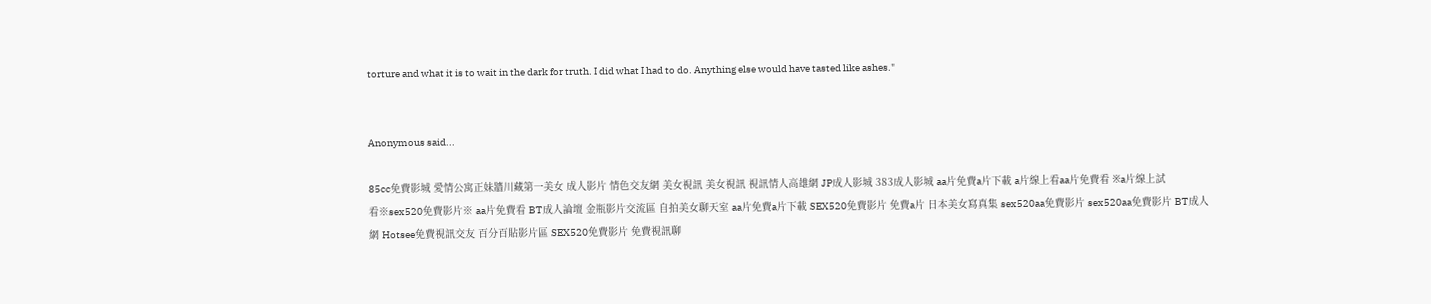torture and what it is to wait in the dark for truth. I did what I had to do. Anything else would have tasted like ashes."


Anonymous said...

85cc免費影城 愛情公寓正妹牆川藏第一美女 成人影片 情色交友網 美女視訊 美女視訊 視訊情人高雄網 JP成人影城 383成人影城 aa片免費a片下載 a片線上看aa片免費看 ※a片線上試看※sex520免費影片※ aa片免費看 BT成人論壇 金瓶影片交流區 自拍美女聊天室 aa片免費a片下載 SEX520免費影片 免費a片 日本美女寫真集 sex520aa免費影片 sex520aa免費影片 BT成人網 Hotsee免費視訊交友 百分百貼影片區 SEX520免費影片 免費視訊聊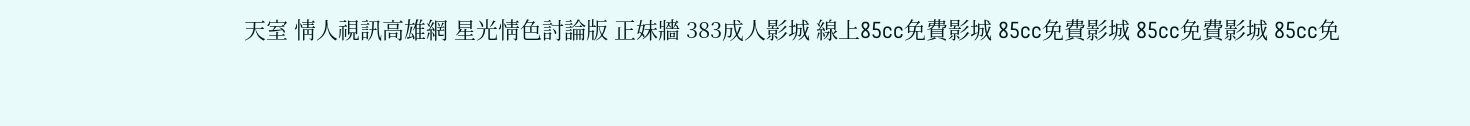天室 情人視訊高雄網 星光情色討論版 正妹牆 383成人影城 線上85cc免費影城 85cc免費影城 85cc免費影城 85cc免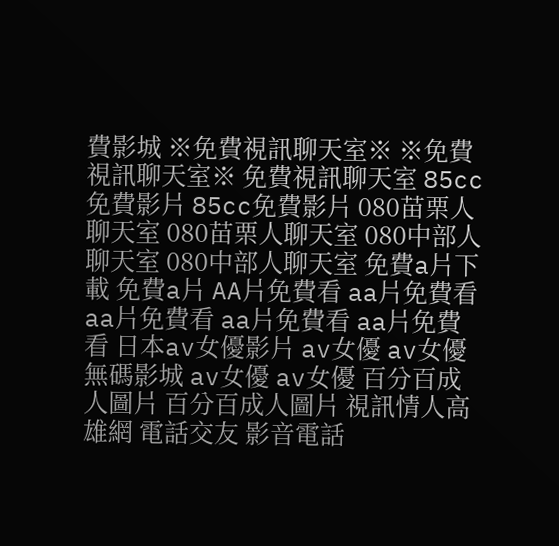費影城 ※免費視訊聊天室※ ※免費視訊聊天室※ 免費視訊聊天室 85cc免費影片 85cc免費影片 080苗栗人聊天室 080苗栗人聊天室 080中部人聊天室 080中部人聊天室 免費a片下載 免費a片 AA片免費看 aa片免費看 aa片免費看 aa片免費看 aa片免費看 日本av女優影片 av女優 av女優無碼影城 av女優 av女優 百分百成人圖片 百分百成人圖片 視訊情人高雄網 電話交友 影音電話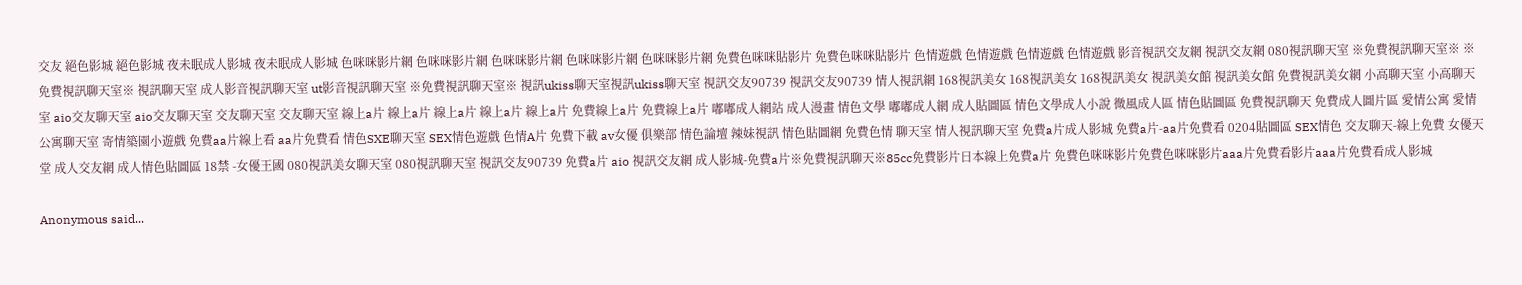交友 絕色影城 絕色影城 夜未眠成人影城 夜未眠成人影城 色咪咪影片網 色咪咪影片網 色咪咪影片網 色咪咪影片網 色咪咪影片網 免費色咪咪貼影片 免費色咪咪貼影片 色情遊戲 色情遊戲 色情遊戲 色情遊戲 影音視訊交友網 視訊交友網 080視訊聊天室 ※免費視訊聊天室※ ※免費視訊聊天室※ 視訊聊天室 成人影音視訊聊天室 ut影音視訊聊天室 ※免費視訊聊天室※ 視訊ukiss聊天室視訊ukiss聊天室 視訊交友90739 視訊交友90739 情人視訊網 168視訊美女 168視訊美女 168視訊美女 視訊美女館 視訊美女館 免費視訊美女網 小高聊天室 小高聊天室 aio交友聊天室 aio交友聊天室 交友聊天室 交友聊天室 線上a片 線上a片 線上a片 線上a片 線上a片 免費線上a片 免費線上a片 嘟嘟成人網站 成人漫畫 情色文學 嘟嘟成人網 成人貼圖區 情色文學成人小說 微風成人區 情色貼圖區 免費視訊聊天 免費成人圖片區 愛情公寓 愛情公寓聊天室 寄情築園小遊戲 免費aa片線上看 aa片免費看 情色SXE聊天室 SEX情色遊戲 色情A片 免費下載 av女優 俱樂部 情色論壇 辣妹視訊 情色貼圖網 免費色情 聊天室 情人視訊聊天室 免費a片成人影城 免費a片-aa片免費看 0204貼圖區 SEX情色 交友聊天-線上免費 女優天堂 成人交友網 成人情色貼圖區 18禁 -女優王國 080視訊美女聊天室 080視訊聊天室 視訊交友90739 免費a片 aio 視訊交友網 成人影城-免費a片※免費視訊聊天※85cc免費影片日本線上免費a片 免費色咪咪影片免費色咪咪影片aaa片免費看影片aaa片免費看成人影城

Anonymous said...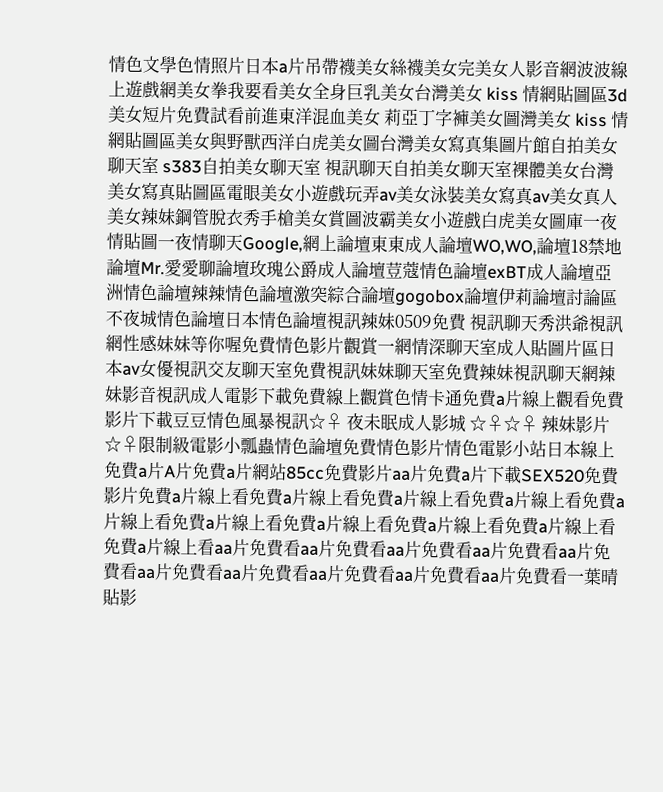情色文學色情照片日本a片吊帶襪美女絲襪美女完美女人影音網波波線上遊戲網美女拳我要看美女全身巨乳美女台灣美女 kiss 情網貼圖區3d 美女短片免費試看前進東洋混血美女 莉亞丁字褲美女圖灣美女 kiss 情網貼圖區美女與野獸西洋白虎美女圖台灣美女寫真集圖片館自拍美女聊天室 s383自拍美女聊天室 視訊聊天自拍美女聊天室裸體美女台灣美女寫真貼圖區電眼美女小遊戲玩弄av美女泳裝美女寫真av美女真人美女辣妹鋼管脫衣秀手槍美女賞圖波霸美女小遊戲白虎美女圖庫一夜情貼圖一夜情聊天Google,網上論壇東東成人論壇WO,WO,論壇18禁地論壇Mr.愛愛聊論壇玫瑰公爵成人論壇荳蔻情色論壇exBT成人論壇亞洲情色論壇辣辣情色論壇激突綜合論壇gogobox論壇伊莉論壇討論區不夜城情色論壇日本情色論壇視訊辣妹0509免費 視訊聊天秀洪爺視訊網性感妹妹等你喔免費情色影片觀賞一網情深聊天室成人貼圖片區日本av女優視訊交友聊天室免費視訊妹妹聊天室免費辣妹視訊聊天網辣妹影音視訊成人電影下載免費線上觀賞色情卡通免費a片線上觀看免費影片下載豆豆情色風暴視訊☆♀ 夜未眠成人影城 ☆♀☆♀ 辣妹影片☆♀限制級電影小瓢蟲情色論壇免費情色影片情色電影小站日本線上免費a片A片免費a片網站85cc免費影片aa片免費a片下載SEX520免費影片免費a片線上看免費a片線上看免費a片線上看免費a片線上看免費a片線上看免費a片線上看免費a片線上看免費a片線上看免費a片線上看免費a片線上看aa片免費看aa片免費看aa片免費看aa片免費看aa片免費看aa片免費看aa片免費看aa片免費看aa片免費看aa片免費看一葉晴貼影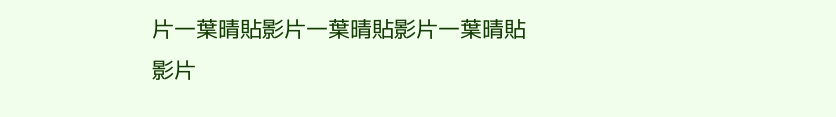片一葉晴貼影片一葉晴貼影片一葉晴貼影片